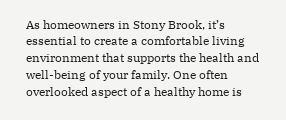As homeowners in Stony Brook, it’s essential to create a comfortable living environment that supports the health and well-being of your family. One often overlooked aspect of a healthy home is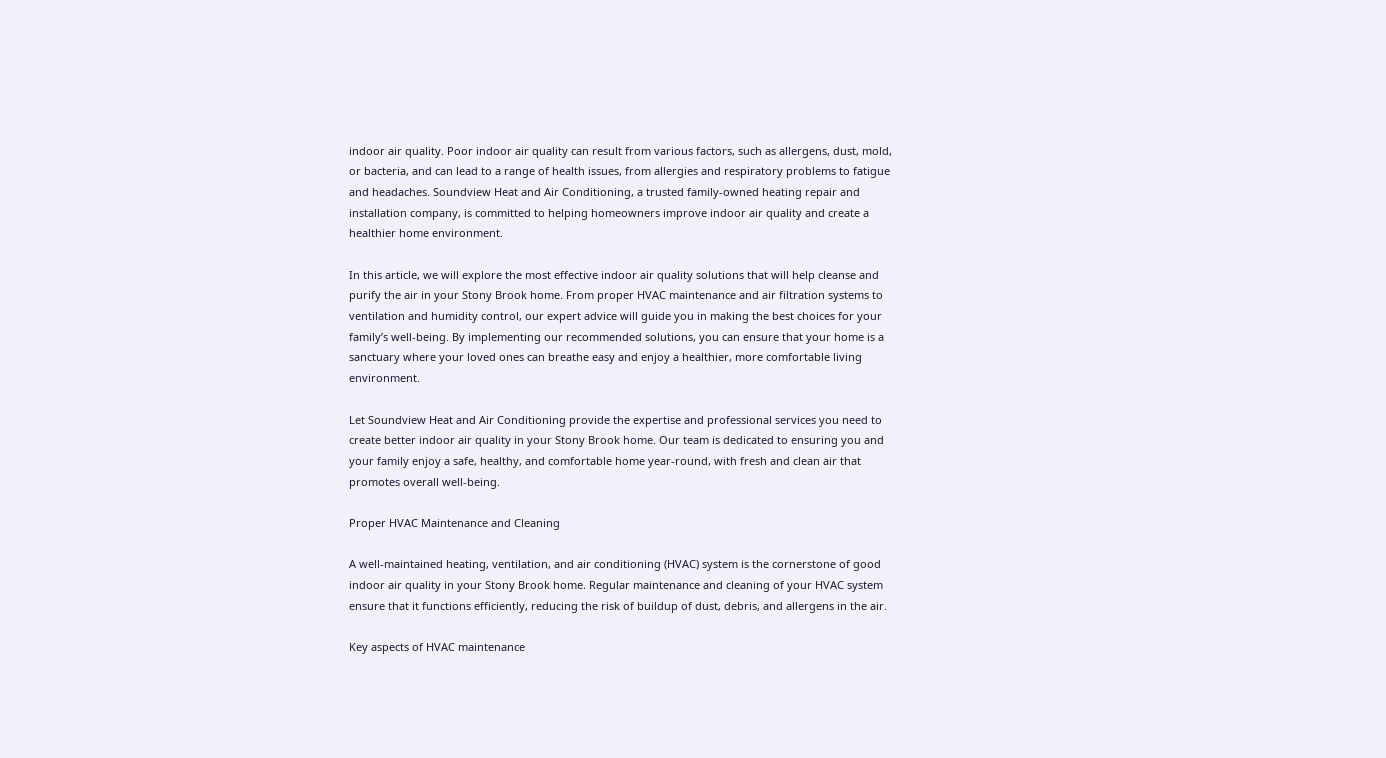indoor air quality. Poor indoor air quality can result from various factors, such as allergens, dust, mold, or bacteria, and can lead to a range of health issues, from allergies and respiratory problems to fatigue and headaches. Soundview Heat and Air Conditioning, a trusted family-owned heating repair and installation company, is committed to helping homeowners improve indoor air quality and create a healthier home environment.

In this article, we will explore the most effective indoor air quality solutions that will help cleanse and purify the air in your Stony Brook home. From proper HVAC maintenance and air filtration systems to ventilation and humidity control, our expert advice will guide you in making the best choices for your family’s well-being. By implementing our recommended solutions, you can ensure that your home is a sanctuary where your loved ones can breathe easy and enjoy a healthier, more comfortable living environment.

Let Soundview Heat and Air Conditioning provide the expertise and professional services you need to create better indoor air quality in your Stony Brook home. Our team is dedicated to ensuring you and your family enjoy a safe, healthy, and comfortable home year-round, with fresh and clean air that promotes overall well-being.

Proper HVAC Maintenance and Cleaning

A well-maintained heating, ventilation, and air conditioning (HVAC) system is the cornerstone of good indoor air quality in your Stony Brook home. Regular maintenance and cleaning of your HVAC system ensure that it functions efficiently, reducing the risk of buildup of dust, debris, and allergens in the air.

Key aspects of HVAC maintenance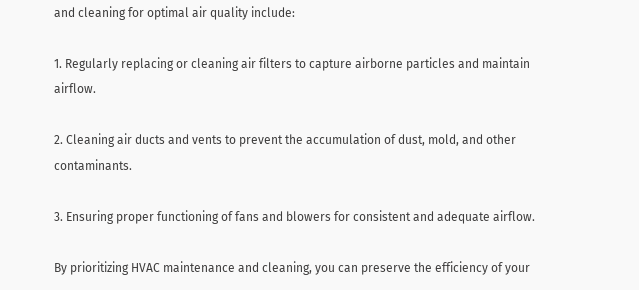and cleaning for optimal air quality include:

1. Regularly replacing or cleaning air filters to capture airborne particles and maintain airflow.

2. Cleaning air ducts and vents to prevent the accumulation of dust, mold, and other contaminants.

3. Ensuring proper functioning of fans and blowers for consistent and adequate airflow.

By prioritizing HVAC maintenance and cleaning, you can preserve the efficiency of your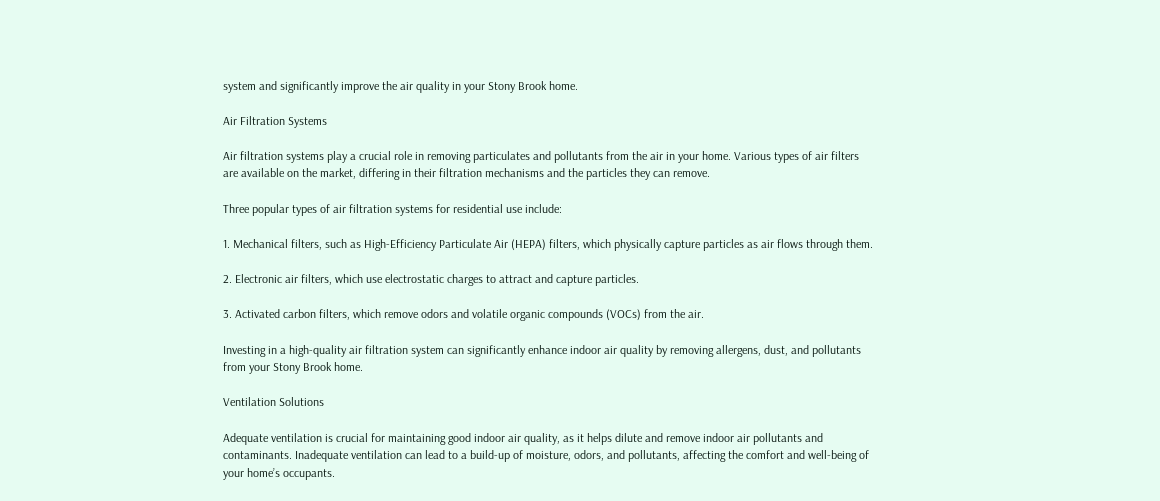system and significantly improve the air quality in your Stony Brook home.

Air Filtration Systems

Air filtration systems play a crucial role in removing particulates and pollutants from the air in your home. Various types of air filters are available on the market, differing in their filtration mechanisms and the particles they can remove.

Three popular types of air filtration systems for residential use include:

1. Mechanical filters, such as High-Efficiency Particulate Air (HEPA) filters, which physically capture particles as air flows through them.

2. Electronic air filters, which use electrostatic charges to attract and capture particles.

3. Activated carbon filters, which remove odors and volatile organic compounds (VOCs) from the air.

Investing in a high-quality air filtration system can significantly enhance indoor air quality by removing allergens, dust, and pollutants from your Stony Brook home.

Ventilation Solutions

Adequate ventilation is crucial for maintaining good indoor air quality, as it helps dilute and remove indoor air pollutants and contaminants. Inadequate ventilation can lead to a build-up of moisture, odors, and pollutants, affecting the comfort and well-being of your home’s occupants.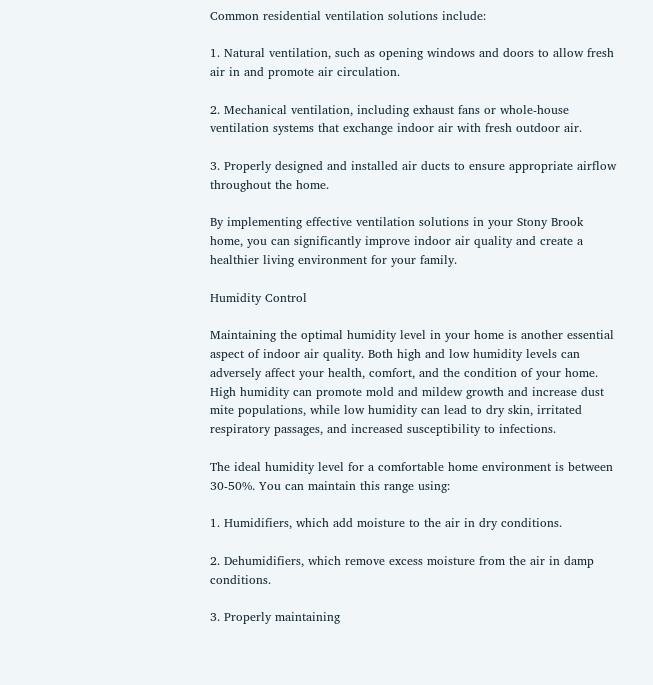Common residential ventilation solutions include:

1. Natural ventilation, such as opening windows and doors to allow fresh air in and promote air circulation.

2. Mechanical ventilation, including exhaust fans or whole-house ventilation systems that exchange indoor air with fresh outdoor air.

3. Properly designed and installed air ducts to ensure appropriate airflow throughout the home.

By implementing effective ventilation solutions in your Stony Brook home, you can significantly improve indoor air quality and create a healthier living environment for your family.

Humidity Control

Maintaining the optimal humidity level in your home is another essential aspect of indoor air quality. Both high and low humidity levels can adversely affect your health, comfort, and the condition of your home. High humidity can promote mold and mildew growth and increase dust mite populations, while low humidity can lead to dry skin, irritated respiratory passages, and increased susceptibility to infections.

The ideal humidity level for a comfortable home environment is between 30-50%. You can maintain this range using:

1. Humidifiers, which add moisture to the air in dry conditions.

2. Dehumidifiers, which remove excess moisture from the air in damp conditions.

3. Properly maintaining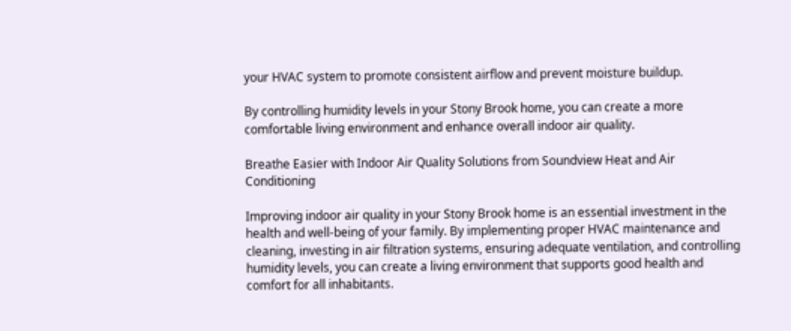your HVAC system to promote consistent airflow and prevent moisture buildup.

By controlling humidity levels in your Stony Brook home, you can create a more comfortable living environment and enhance overall indoor air quality.

Breathe Easier with Indoor Air Quality Solutions from Soundview Heat and Air Conditioning

Improving indoor air quality in your Stony Brook home is an essential investment in the health and well-being of your family. By implementing proper HVAC maintenance and cleaning, investing in air filtration systems, ensuring adequate ventilation, and controlling humidity levels, you can create a living environment that supports good health and comfort for all inhabitants.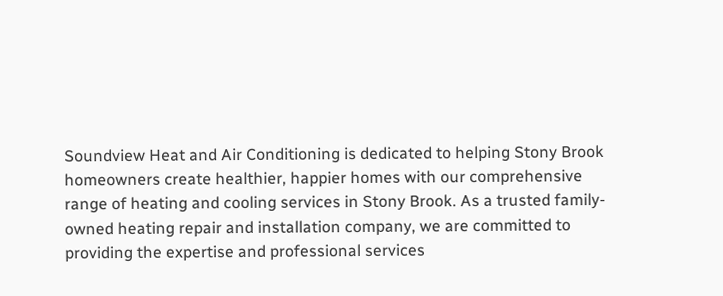Soundview Heat and Air Conditioning is dedicated to helping Stony Brook homeowners create healthier, happier homes with our comprehensive range of heating and cooling services in Stony Brook. As a trusted family-owned heating repair and installation company, we are committed to providing the expertise and professional services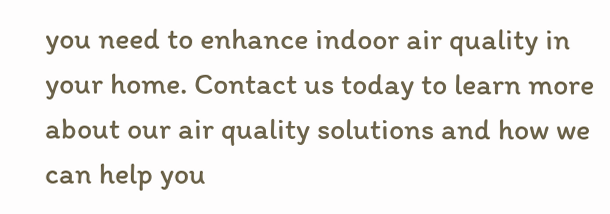you need to enhance indoor air quality in your home. Contact us today to learn more about our air quality solutions and how we can help you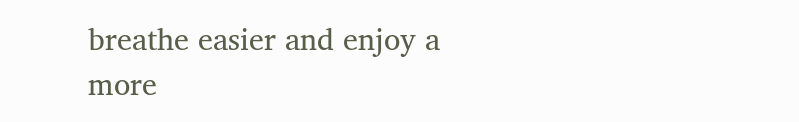breathe easier and enjoy a more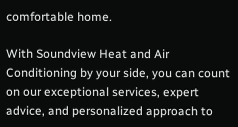comfortable home.

With Soundview Heat and Air Conditioning by your side, you can count on our exceptional services, expert advice, and personalized approach to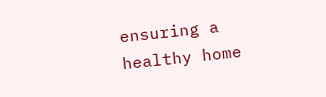ensuring a healthy home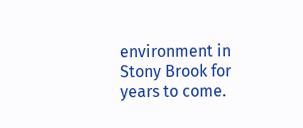environment in Stony Brook for years to come.